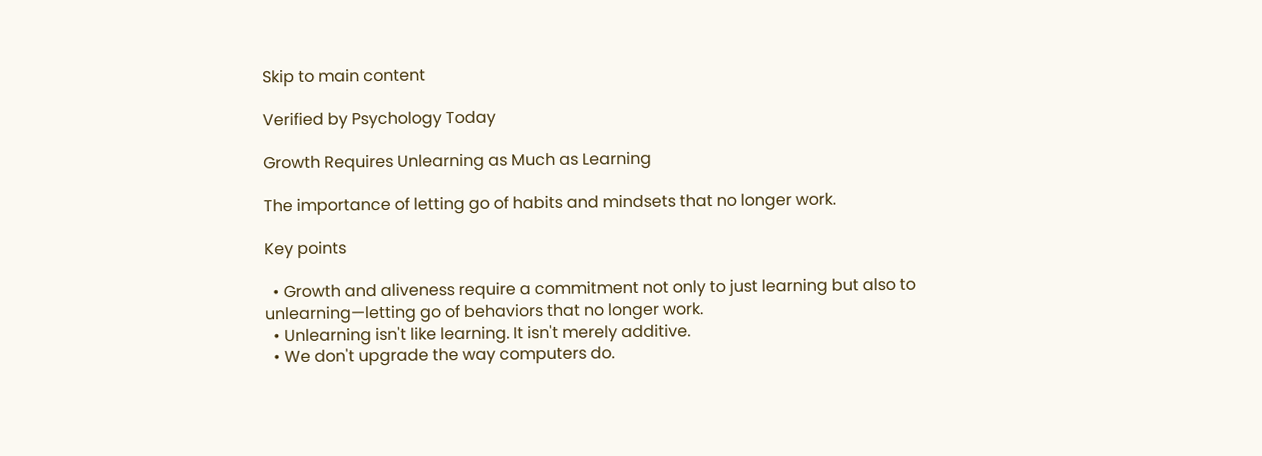Skip to main content

Verified by Psychology Today

Growth Requires Unlearning as Much as Learning

The importance of letting go of habits and mindsets that no longer work.

Key points

  • Growth and aliveness require a commitment not only to just learning but also to unlearning—letting go of behaviors that no longer work.
  • Unlearning isn't like learning. It isn't merely additive.
  • We don't upgrade the way computers do.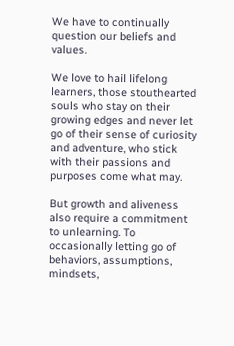We have to continually question our beliefs and values.

We love to hail lifelong learners, those stouthearted souls who stay on their growing edges and never let go of their sense of curiosity and adventure, who stick with their passions and purposes come what may.

But growth and aliveness also require a commitment to unlearning. To occasionally letting go of behaviors, assumptions, mindsets,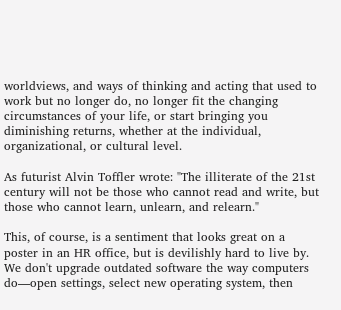worldviews, and ways of thinking and acting that used to work but no longer do, no longer fit the changing circumstances of your life, or start bringing you diminishing returns, whether at the individual, organizational, or cultural level.

As futurist Alvin Toffler wrote: "The illiterate of the 21st century will not be those who cannot read and write, but those who cannot learn, unlearn, and relearn."

This, of course, is a sentiment that looks great on a poster in an HR office, but is devilishly hard to live by. We don't upgrade outdated software the way computers do—open settings, select new operating system, then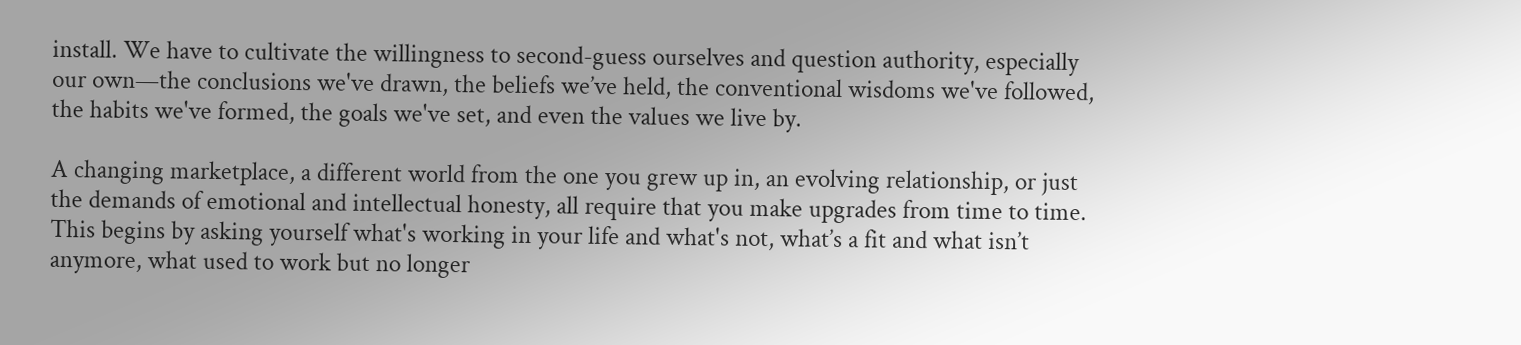install. We have to cultivate the willingness to second-guess ourselves and question authority, especially our own—the conclusions we've drawn, the beliefs we’ve held, the conventional wisdoms we've followed, the habits we've formed, the goals we've set, and even the values we live by.

A changing marketplace, a different world from the one you grew up in, an evolving relationship, or just the demands of emotional and intellectual honesty, all require that you make upgrades from time to time. This begins by asking yourself what's working in your life and what's not, what’s a fit and what isn’t anymore, what used to work but no longer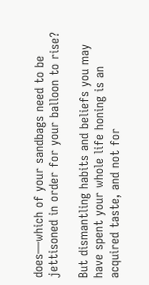does—which of your sandbags need to be jettisoned in order for your balloon to rise?

But dismantling habits and beliefs you may have spent your whole life honing is an acquired taste, and not for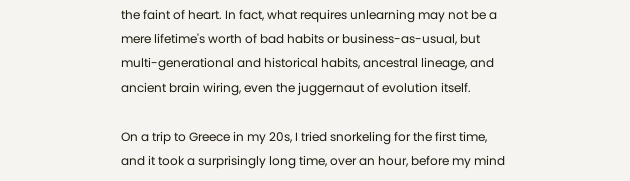the faint of heart. In fact, what requires unlearning may not be a mere lifetime's worth of bad habits or business-as-usual, but multi-generational and historical habits, ancestral lineage, and ancient brain wiring, even the juggernaut of evolution itself.

On a trip to Greece in my 20s, I tried snorkeling for the first time, and it took a surprisingly long time, over an hour, before my mind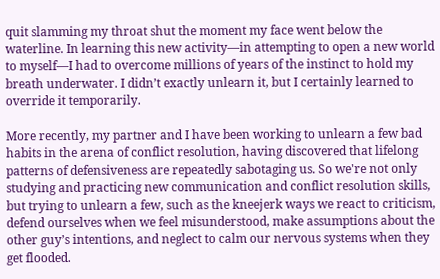quit slamming my throat shut the moment my face went below the waterline. In learning this new activity—in attempting to open a new world to myself—I had to overcome millions of years of the instinct to hold my breath underwater. I didn’t exactly unlearn it, but I certainly learned to override it temporarily.

More recently, my partner and I have been working to unlearn a few bad habits in the arena of conflict resolution, having discovered that lifelong patterns of defensiveness are repeatedly sabotaging us. So we're not only studying and practicing new communication and conflict resolution skills, but trying to unlearn a few, such as the kneejerk ways we react to criticism, defend ourselves when we feel misunderstood, make assumptions about the other guy’s intentions, and neglect to calm our nervous systems when they get flooded.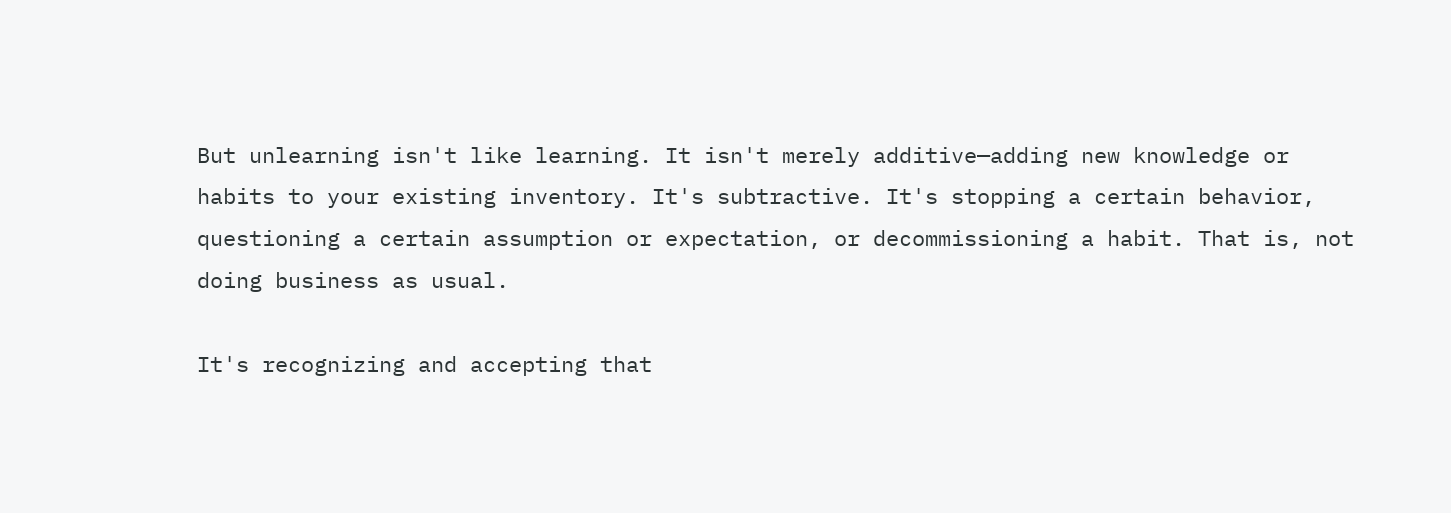But unlearning isn't like learning. It isn't merely additive—adding new knowledge or habits to your existing inventory. It's subtractive. It's stopping a certain behavior, questioning a certain assumption or expectation, or decommissioning a habit. That is, not doing business as usual.

It's recognizing and accepting that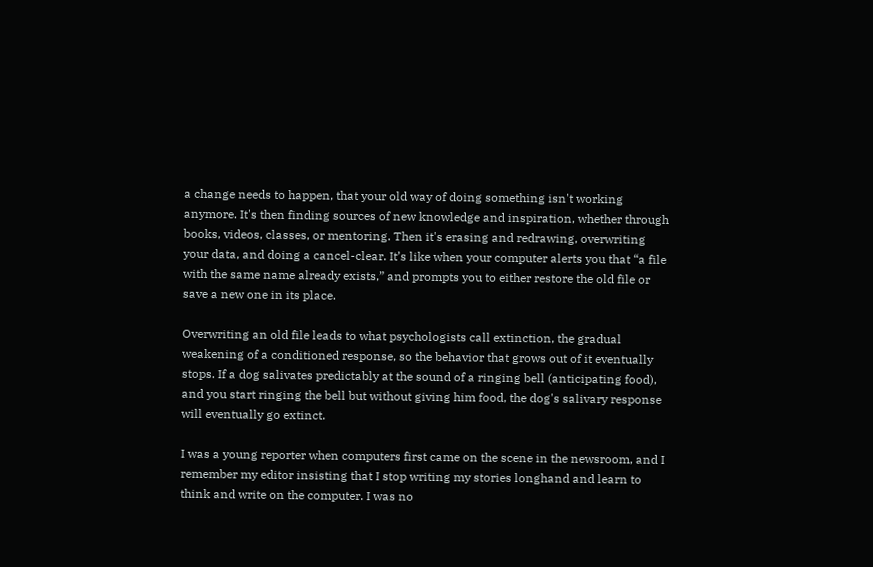a change needs to happen, that your old way of doing something isn't working anymore. It's then finding sources of new knowledge and inspiration, whether through books, videos, classes, or mentoring. Then it's erasing and redrawing, overwriting your data, and doing a cancel-clear. It’s like when your computer alerts you that “a file with the same name already exists,” and prompts you to either restore the old file or save a new one in its place.

Overwriting an old file leads to what psychologists call extinction, the gradual weakening of a conditioned response, so the behavior that grows out of it eventually stops. If a dog salivates predictably at the sound of a ringing bell (anticipating food), and you start ringing the bell but without giving him food, the dog's salivary response will eventually go extinct.

I was a young reporter when computers first came on the scene in the newsroom, and I remember my editor insisting that I stop writing my stories longhand and learn to think and write on the computer. I was no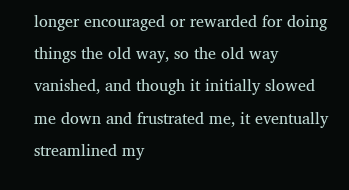longer encouraged or rewarded for doing things the old way, so the old way vanished, and though it initially slowed me down and frustrated me, it eventually streamlined my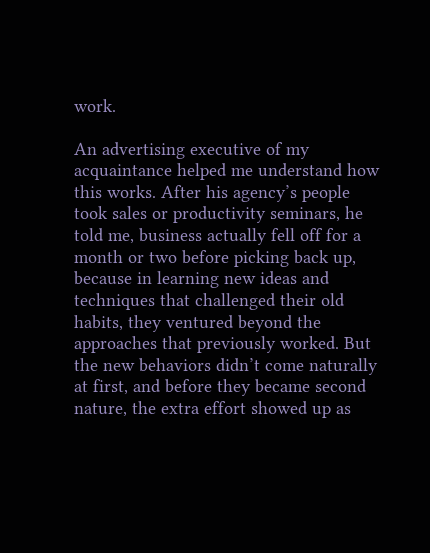work.

An advertising executive of my acquaintance helped me understand how this works. After his agency’s people took sales or productivity seminars, he told me, business actually fell off for a month or two before picking back up, because in learning new ideas and techniques that challenged their old habits, they ventured beyond the approaches that previously worked. But the new behaviors didn’t come naturally at first, and before they became second nature, the extra effort showed up as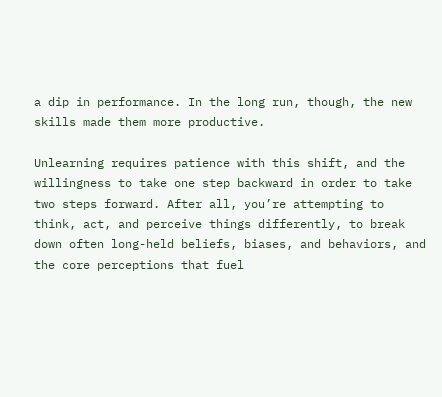a dip in performance. In the long run, though, the new skills made them more productive.

Unlearning requires patience with this shift, and the willingness to take one step backward in order to take two steps forward. After all, you’re attempting to think, act, and perceive things differently, to break down often long-held beliefs, biases, and behaviors, and the core perceptions that fuel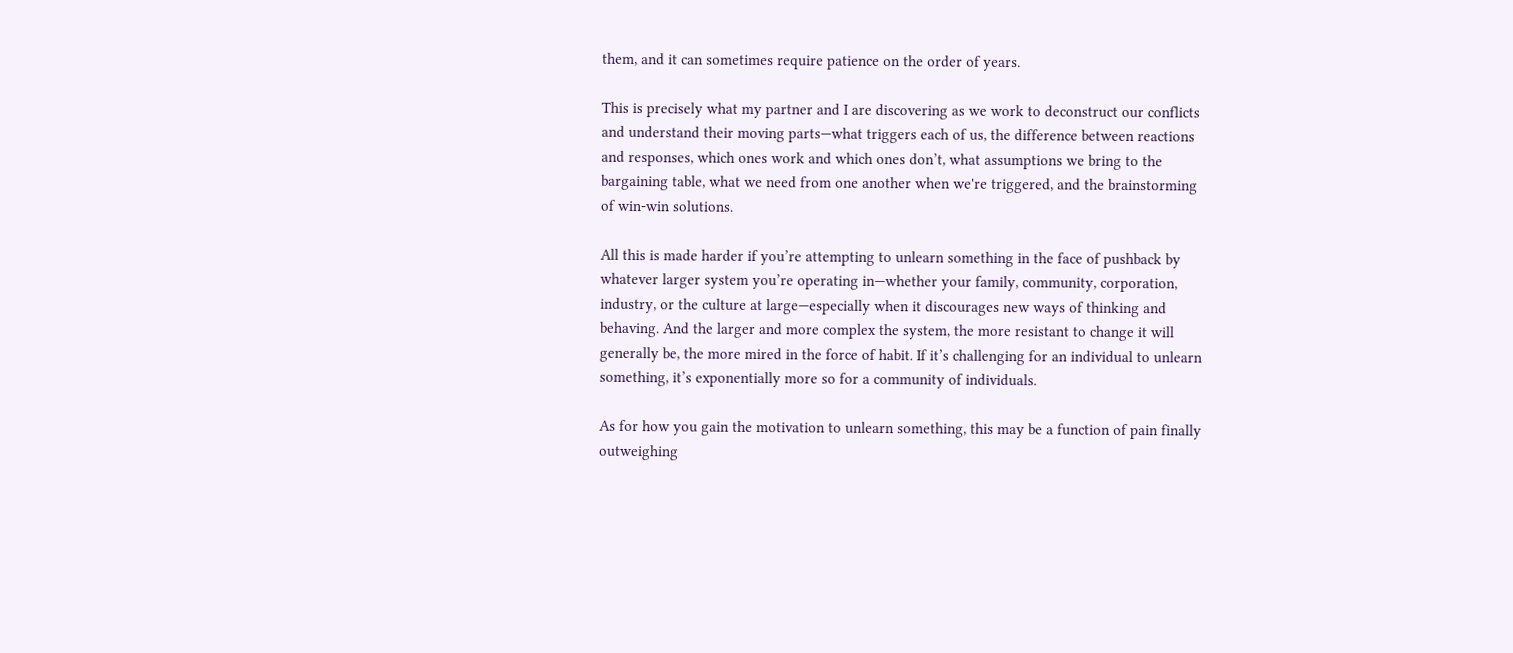them, and it can sometimes require patience on the order of years.

This is precisely what my partner and I are discovering as we work to deconstruct our conflicts and understand their moving parts—what triggers each of us, the difference between reactions and responses, which ones work and which ones don’t, what assumptions we bring to the bargaining table, what we need from one another when we're triggered, and the brainstorming of win-win solutions.

All this is made harder if you’re attempting to unlearn something in the face of pushback by whatever larger system you’re operating in—whether your family, community, corporation, industry, or the culture at large—especially when it discourages new ways of thinking and behaving. And the larger and more complex the system, the more resistant to change it will generally be, the more mired in the force of habit. If it’s challenging for an individual to unlearn something, it’s exponentially more so for a community of individuals.

As for how you gain the motivation to unlearn something, this may be a function of pain finally outweighing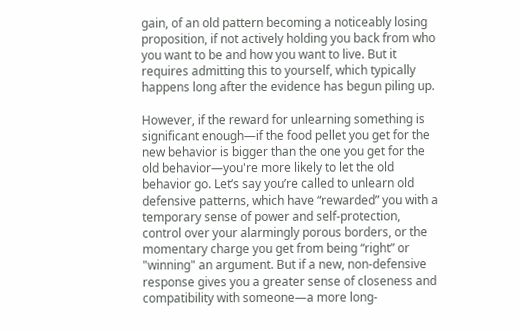gain, of an old pattern becoming a noticeably losing proposition, if not actively holding you back from who you want to be and how you want to live. But it requires admitting this to yourself, which typically happens long after the evidence has begun piling up.

However, if the reward for unlearning something is significant enough—if the food pellet you get for the new behavior is bigger than the one you get for the old behavior—you're more likely to let the old behavior go. Let’s say you’re called to unlearn old defensive patterns, which have “rewarded” you with a temporary sense of power and self-protection, control over your alarmingly porous borders, or the momentary charge you get from being “right” or "winning" an argument. But if a new, non-defensive response gives you a greater sense of closeness and compatibility with someone—a more long-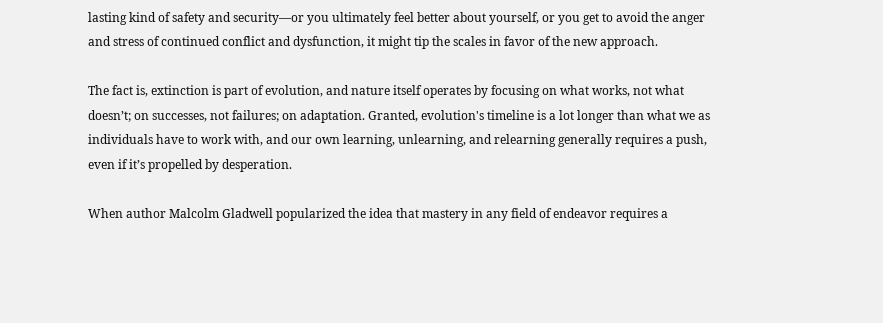lasting kind of safety and security—or you ultimately feel better about yourself, or you get to avoid the anger and stress of continued conflict and dysfunction, it might tip the scales in favor of the new approach.

The fact is, extinction is part of evolution, and nature itself operates by focusing on what works, not what doesn’t; on successes, not failures; on adaptation. Granted, evolution's timeline is a lot longer than what we as individuals have to work with, and our own learning, unlearning, and relearning generally requires a push, even if it’s propelled by desperation.

When author Malcolm Gladwell popularized the idea that mastery in any field of endeavor requires a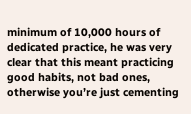minimum of 10,000 hours of dedicated practice, he was very clear that this meant practicing good habits, not bad ones, otherwise you’re just cementing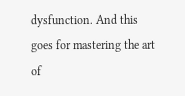dysfunction. And this goes for mastering the art of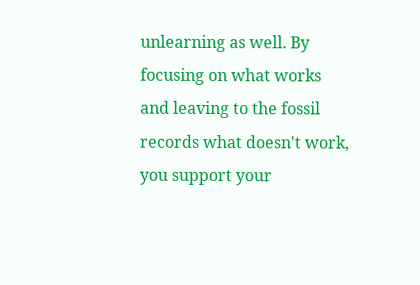unlearning as well. By focusing on what works and leaving to the fossil records what doesn't work, you support your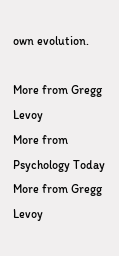own evolution.

More from Gregg Levoy
More from Psychology Today
More from Gregg Levoy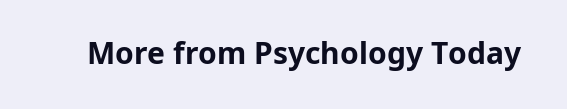More from Psychology Today